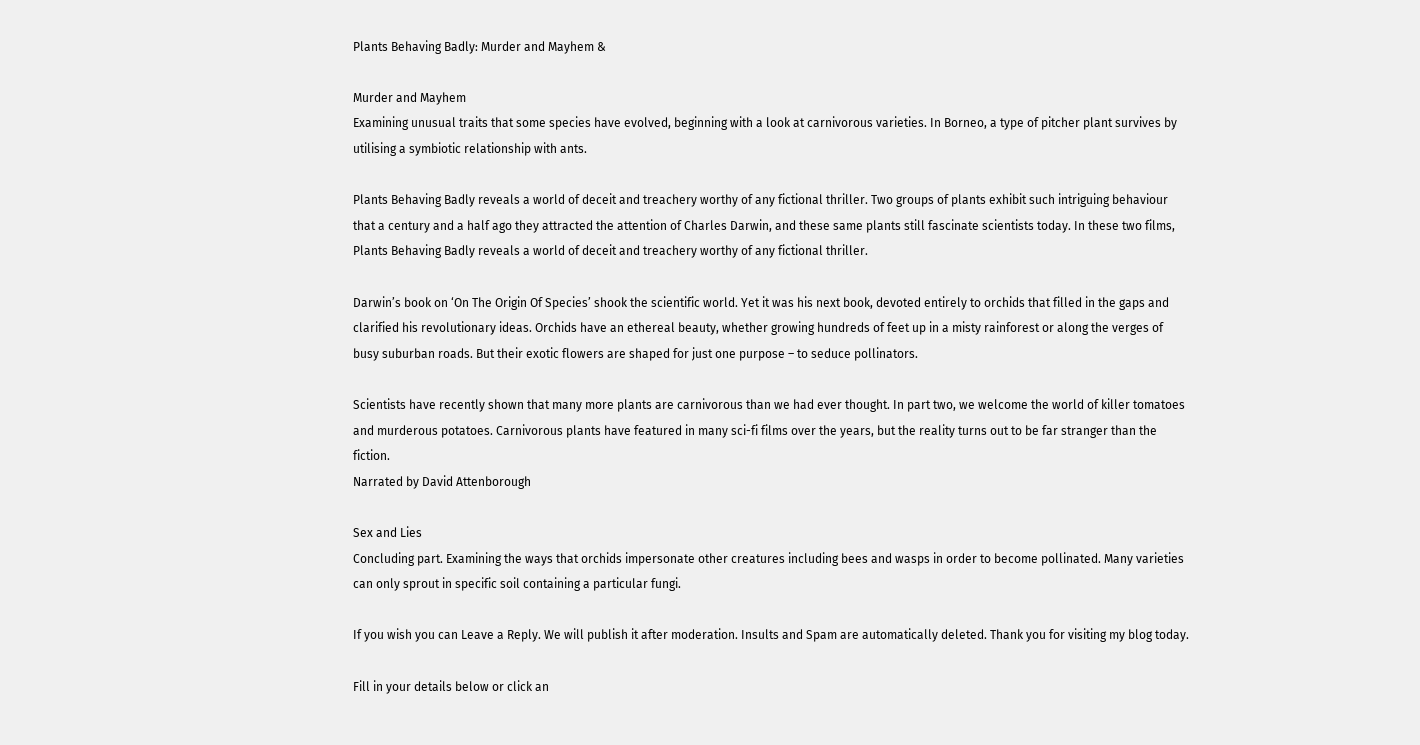Plants Behaving Badly: Murder and Mayhem &

Murder and Mayhem
Examining unusual traits that some species have evolved, beginning with a look at carnivorous varieties. In Borneo, a type of pitcher plant survives by utilising a symbiotic relationship with ants.

Plants Behaving Badly reveals a world of deceit and treachery worthy of any fictional thriller. Two groups of plants exhibit such intriguing behaviour that a century and a half ago they attracted the attention of Charles Darwin, and these same plants still fascinate scientists today. In these two films, Plants Behaving Badly reveals a world of deceit and treachery worthy of any fictional thriller.

Darwin’s book on ‘On The Origin Of Species’ shook the scientific world. Yet it was his next book, devoted entirely to orchids that filled in the gaps and clarified his revolutionary ideas. Orchids have an ethereal beauty, whether growing hundreds of feet up in a misty rainforest or along the verges of busy suburban roads. But their exotic flowers are shaped for just one purpose – to seduce pollinators.

Scientists have recently shown that many more plants are carnivorous than we had ever thought. In part two, we welcome the world of killer tomatoes and murderous potatoes. Carnivorous plants have featured in many sci-fi films over the years, but the reality turns out to be far stranger than the fiction.
Narrated by David Attenborough

Sex and Lies
Concluding part. Examining the ways that orchids impersonate other creatures including bees and wasps in order to become pollinated. Many varieties can only sprout in specific soil containing a particular fungi.

If you wish you can Leave a Reply. We will publish it after moderation. Insults and Spam are automatically deleted. Thank you for visiting my blog today.

Fill in your details below or click an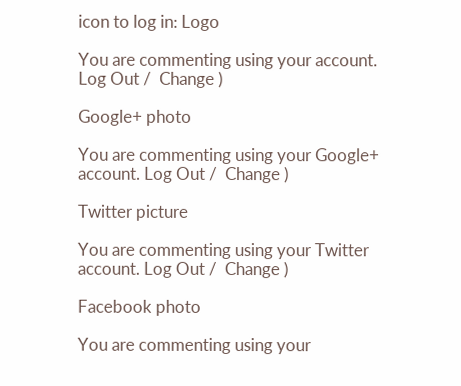icon to log in: Logo

You are commenting using your account. Log Out /  Change )

Google+ photo

You are commenting using your Google+ account. Log Out /  Change )

Twitter picture

You are commenting using your Twitter account. Log Out /  Change )

Facebook photo

You are commenting using your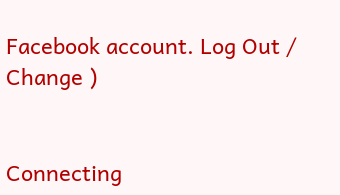Facebook account. Log Out /  Change )


Connecting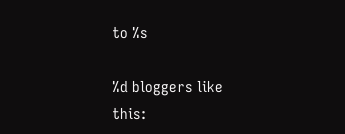to %s

%d bloggers like this: